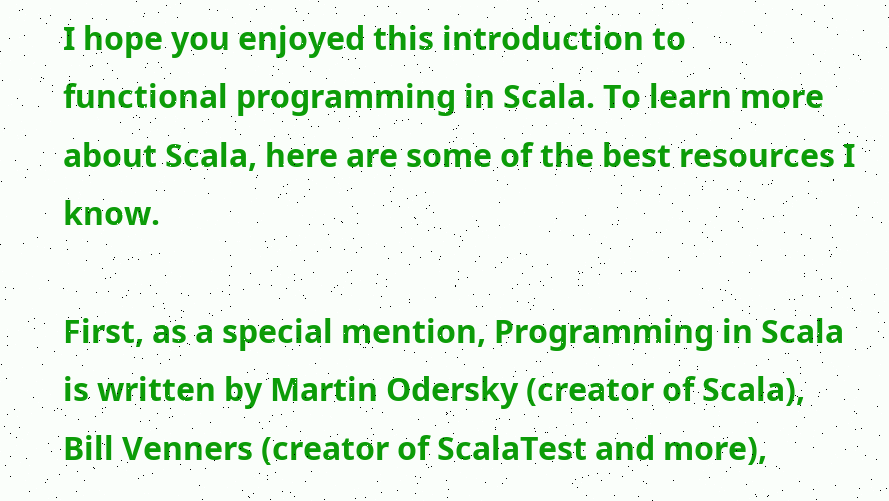I hope you enjoyed this introduction to functional programming in Scala. To learn more about Scala, here are some of the best resources I know.

First, as a special mention, Programming in Scala is written by Martin Odersky (creator of Scala), Bill Venners (creator of ScalaTest and more),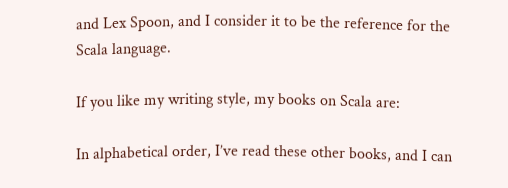and Lex Spoon, and I consider it to be the reference for the Scala language.

If you like my writing style, my books on Scala are:

In alphabetical order, I’ve read these other books, and I can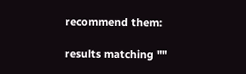recommend them:

results matching ""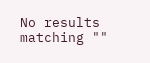No results matching ""